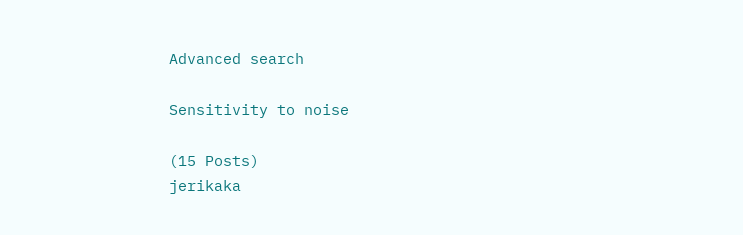Advanced search

Sensitivity to noise

(15 Posts)
jerikaka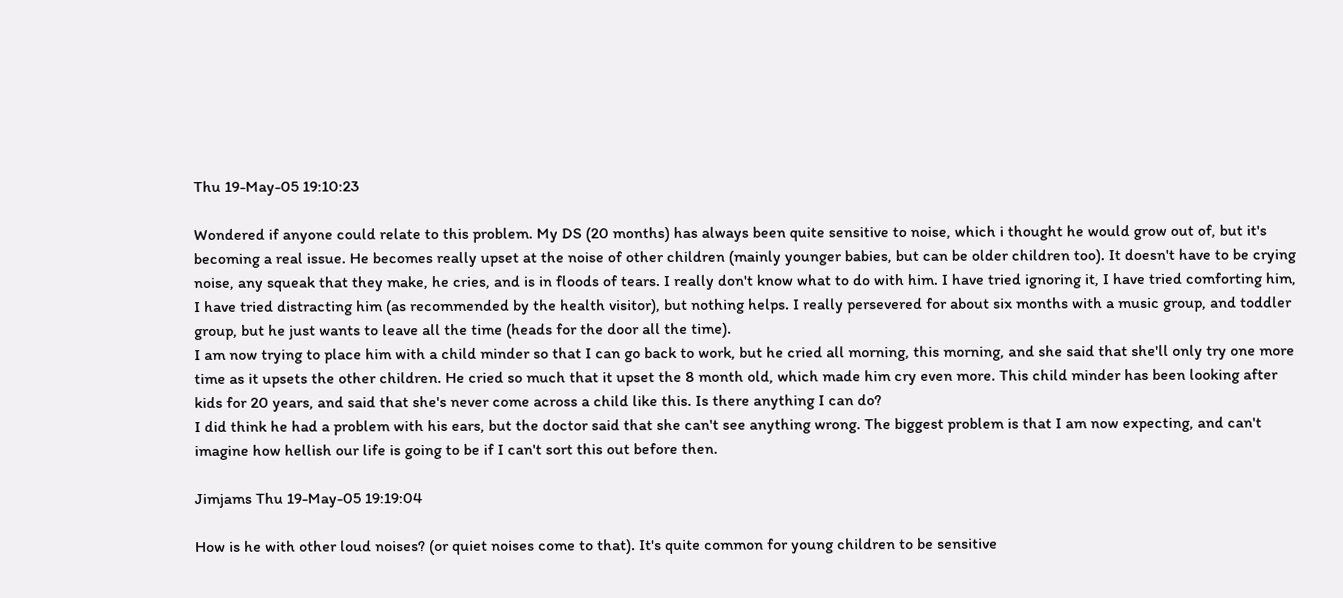Thu 19-May-05 19:10:23

Wondered if anyone could relate to this problem. My DS (20 months) has always been quite sensitive to noise, which i thought he would grow out of, but it's becoming a real issue. He becomes really upset at the noise of other children (mainly younger babies, but can be older children too). It doesn't have to be crying noise, any squeak that they make, he cries, and is in floods of tears. I really don't know what to do with him. I have tried ignoring it, I have tried comforting him, I have tried distracting him (as recommended by the health visitor), but nothing helps. I really persevered for about six months with a music group, and toddler group, but he just wants to leave all the time (heads for the door all the time).
I am now trying to place him with a child minder so that I can go back to work, but he cried all morning, this morning, and she said that she'll only try one more time as it upsets the other children. He cried so much that it upset the 8 month old, which made him cry even more. This child minder has been looking after kids for 20 years, and said that she's never come across a child like this. Is there anything I can do?
I did think he had a problem with his ears, but the doctor said that she can't see anything wrong. The biggest problem is that I am now expecting, and can't imagine how hellish our life is going to be if I can't sort this out before then.

Jimjams Thu 19-May-05 19:19:04

How is he with other loud noises? (or quiet noises come to that). It's quite common for young children to be sensitive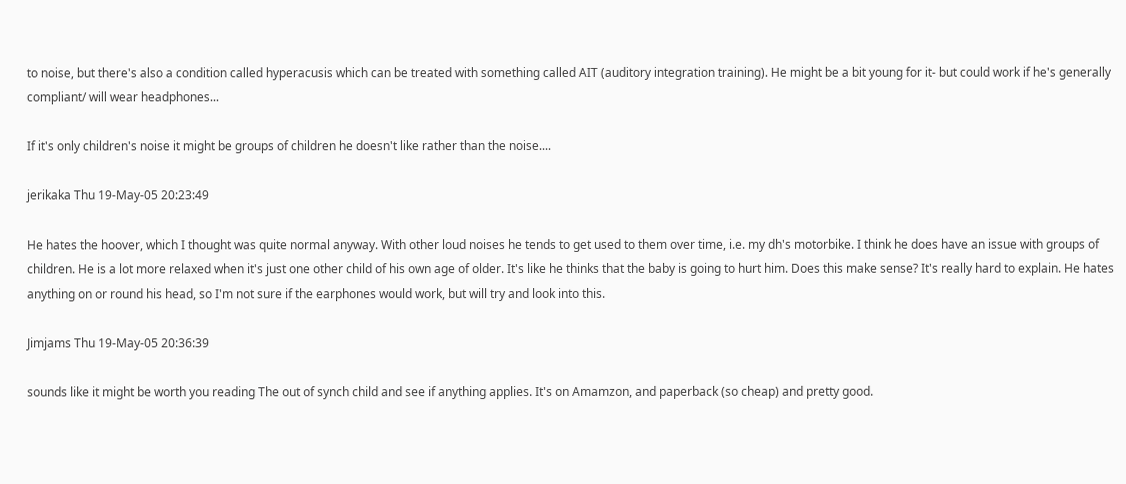to noise, but there's also a condition called hyperacusis which can be treated with something called AIT (auditory integration training). He might be a bit young for it- but could work if he's generally compliant/ will wear headphones...

If it's only children's noise it might be groups of children he doesn't like rather than the noise....

jerikaka Thu 19-May-05 20:23:49

He hates the hoover, which I thought was quite normal anyway. With other loud noises he tends to get used to them over time, i.e. my dh's motorbike. I think he does have an issue with groups of children. He is a lot more relaxed when it's just one other child of his own age of older. It's like he thinks that the baby is going to hurt him. Does this make sense? It's really hard to explain. He hates anything on or round his head, so I'm not sure if the earphones would work, but will try and look into this.

Jimjams Thu 19-May-05 20:36:39

sounds like it might be worth you reading The out of synch child and see if anything applies. It's on Amamzon, and paperback (so cheap) and pretty good.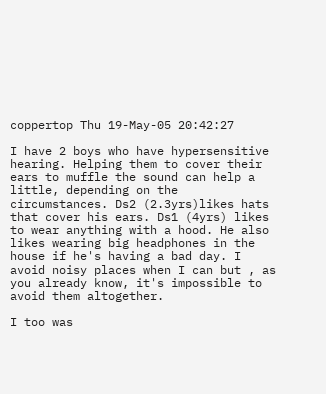coppertop Thu 19-May-05 20:42:27

I have 2 boys who have hypersensitive hearing. Helping them to cover their ears to muffle the sound can help a little, depending on the circumstances. Ds2 (2.3yrs)likes hats that cover his ears. Ds1 (4yrs) likes to wear anything with a hood. He also likes wearing big headphones in the house if he's having a bad day. I avoid noisy places when I can but , as you already know, it's impossible to avoid them altogether.

I too was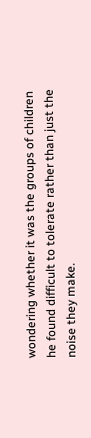wondering whether it was the groups of children he found difficult to tolerate rather than just the noise they make.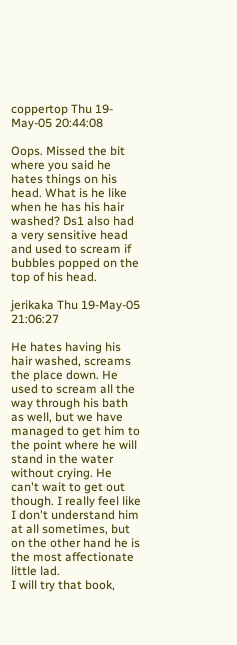coppertop Thu 19-May-05 20:44:08

Oops. Missed the bit where you said he hates things on his head. What is he like when he has his hair washed? Ds1 also had a very sensitive head and used to scream if bubbles popped on the top of his head.

jerikaka Thu 19-May-05 21:06:27

He hates having his hair washed, screams the place down. He used to scream all the way through his bath as well, but we have managed to get him to the point where he will stand in the water without crying. He can't wait to get out though. I really feel like I don't understand him at all sometimes, but on the other hand he is the most affectionate little lad.
I will try that book,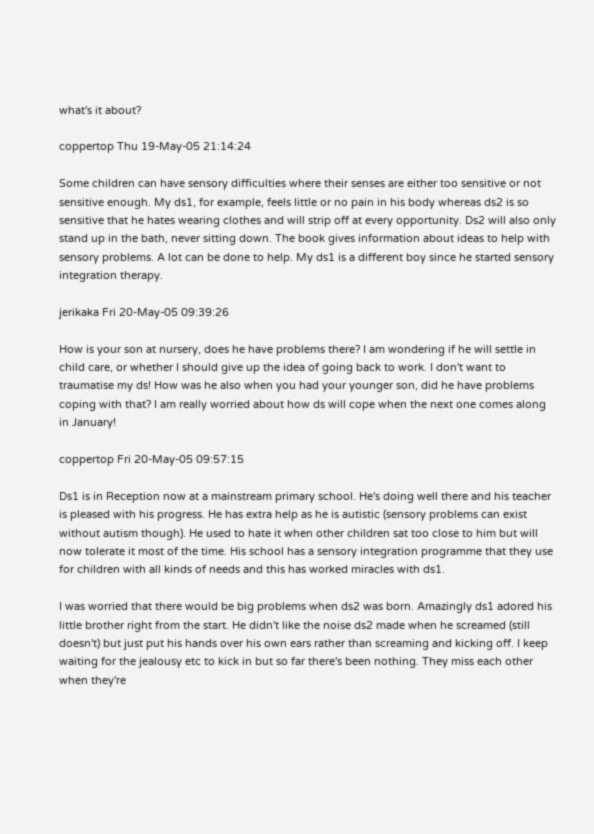what's it about?

coppertop Thu 19-May-05 21:14:24

Some children can have sensory difficulties where their senses are either too sensitive or not sensitive enough. My ds1, for example, feels little or no pain in his body whereas ds2 is so sensitive that he hates wearing clothes and will strip off at every opportunity. Ds2 will also only stand up in the bath, never sitting down. The book gives information about ideas to help with sensory problems. A lot can be done to help. My ds1 is a different boy since he started sensory integration therapy.

jerikaka Fri 20-May-05 09:39:26

How is your son at nursery, does he have problems there? I am wondering if he will settle in child care, or whether I should give up the idea of going back to work. I don't want to traumatise my ds! How was he also when you had your younger son, did he have problems coping with that? I am really worried about how ds will cope when the next one comes along in January!

coppertop Fri 20-May-05 09:57:15

Ds1 is in Reception now at a mainstream primary school. He's doing well there and his teacher is pleased with his progress. He has extra help as he is autistic (sensory problems can exist without autism though). He used to hate it when other children sat too close to him but will now tolerate it most of the time. His school has a sensory integration programme that they use for children with all kinds of needs and this has worked miracles with ds1.

I was worried that there would be big problems when ds2 was born. Amazingly ds1 adored his little brother right from the start. He didn't like the noise ds2 made when he screamed (still doesn't) but just put his hands over his own ears rather than screaming and kicking off. I keep waiting for the jealousy etc to kick in but so far there's been nothing. They miss each other when they're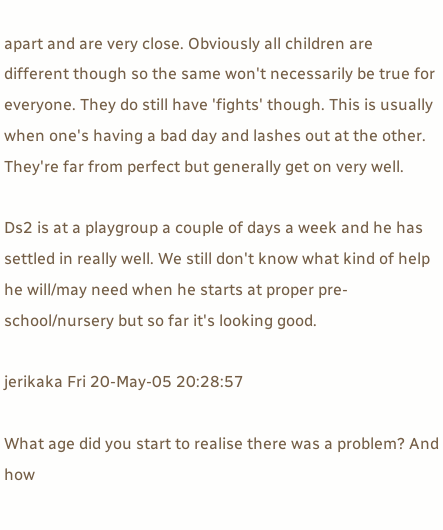apart and are very close. Obviously all children are different though so the same won't necessarily be true for everyone. They do still have 'fights' though. This is usually when one's having a bad day and lashes out at the other. They're far from perfect but generally get on very well.

Ds2 is at a playgroup a couple of days a week and he has settled in really well. We still don't know what kind of help he will/may need when he starts at proper pre-school/nursery but so far it's looking good.

jerikaka Fri 20-May-05 20:28:57

What age did you start to realise there was a problem? And how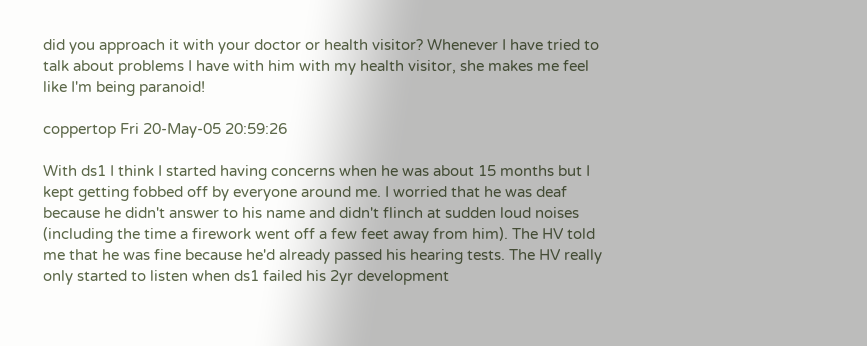did you approach it with your doctor or health visitor? Whenever I have tried to talk about problems I have with him with my health visitor, she makes me feel like I'm being paranoid!

coppertop Fri 20-May-05 20:59:26

With ds1 I think I started having concerns when he was about 15 months but I kept getting fobbed off by everyone around me. I worried that he was deaf because he didn't answer to his name and didn't flinch at sudden loud noises (including the time a firework went off a few feet away from him). The HV told me that he was fine because he'd already passed his hearing tests. The HV really only started to listen when ds1 failed his 2yr development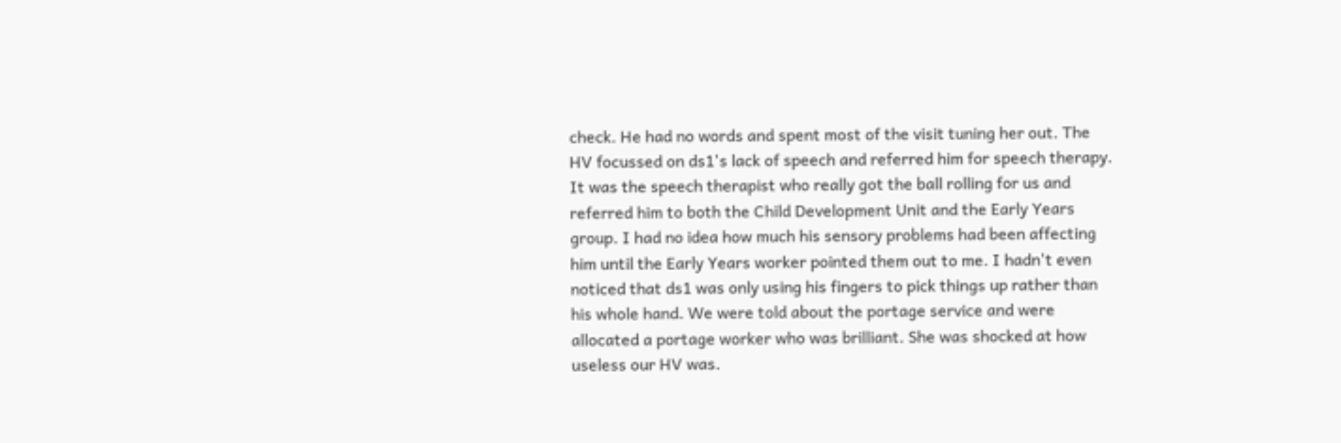check. He had no words and spent most of the visit tuning her out. The HV focussed on ds1's lack of speech and referred him for speech therapy. It was the speech therapist who really got the ball rolling for us and referred him to both the Child Development Unit and the Early Years group. I had no idea how much his sensory problems had been affecting him until the Early Years worker pointed them out to me. I hadn't even noticed that ds1 was only using his fingers to pick things up rather than his whole hand. We were told about the portage service and were allocated a portage worker who was brilliant. She was shocked at how useless our HV was.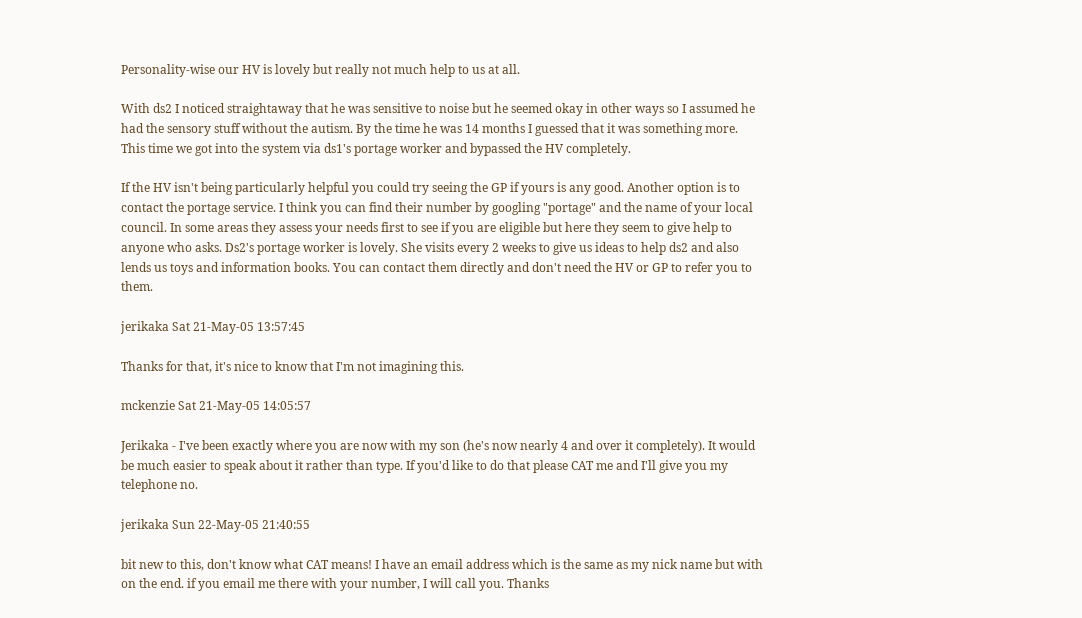Personality-wise our HV is lovely but really not much help to us at all.

With ds2 I noticed straightaway that he was sensitive to noise but he seemed okay in other ways so I assumed he had the sensory stuff without the autism. By the time he was 14 months I guessed that it was something more. This time we got into the system via ds1's portage worker and bypassed the HV completely.

If the HV isn't being particularly helpful you could try seeing the GP if yours is any good. Another option is to contact the portage service. I think you can find their number by googling "portage" and the name of your local council. In some areas they assess your needs first to see if you are eligible but here they seem to give help to anyone who asks. Ds2's portage worker is lovely. She visits every 2 weeks to give us ideas to help ds2 and also lends us toys and information books. You can contact them directly and don't need the HV or GP to refer you to them.

jerikaka Sat 21-May-05 13:57:45

Thanks for that, it's nice to know that I'm not imagining this.

mckenzie Sat 21-May-05 14:05:57

Jerikaka - I've been exactly where you are now with my son (he's now nearly 4 and over it completely). It would be much easier to speak about it rather than type. If you'd like to do that please CAT me and I'll give you my telephone no.

jerikaka Sun 22-May-05 21:40:55

bit new to this, don't know what CAT means! I have an email address which is the same as my nick name but with on the end. if you email me there with your number, I will call you. Thanks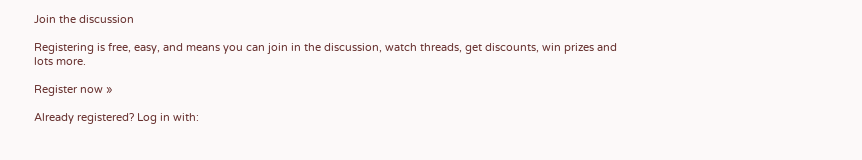Join the discussion

Registering is free, easy, and means you can join in the discussion, watch threads, get discounts, win prizes and lots more.

Register now »

Already registered? Log in with: